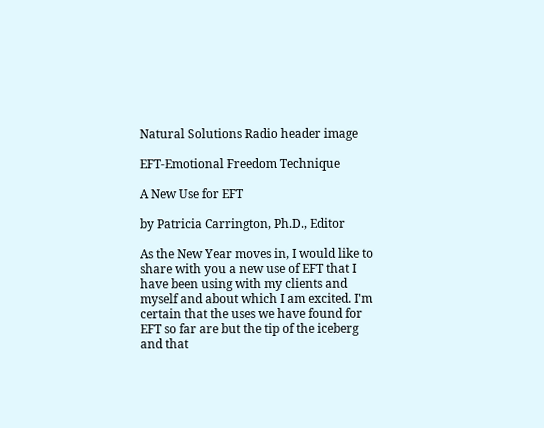Natural Solutions Radio header image

EFT-Emotional Freedom Technique

A New Use for EFT

by Patricia Carrington, Ph.D., Editor

As the New Year moves in, I would like to share with you a new use of EFT that I have been using with my clients and myself and about which I am excited. I'm certain that the uses we have found for EFT so far are but the tip of the iceberg and that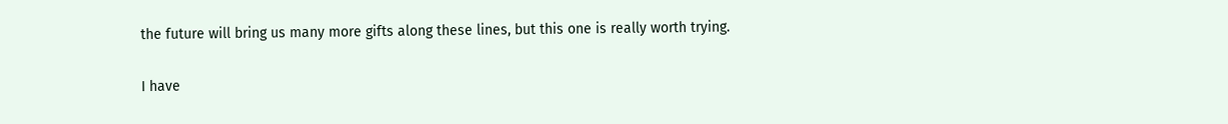the future will bring us many more gifts along these lines, but this one is really worth trying.

I have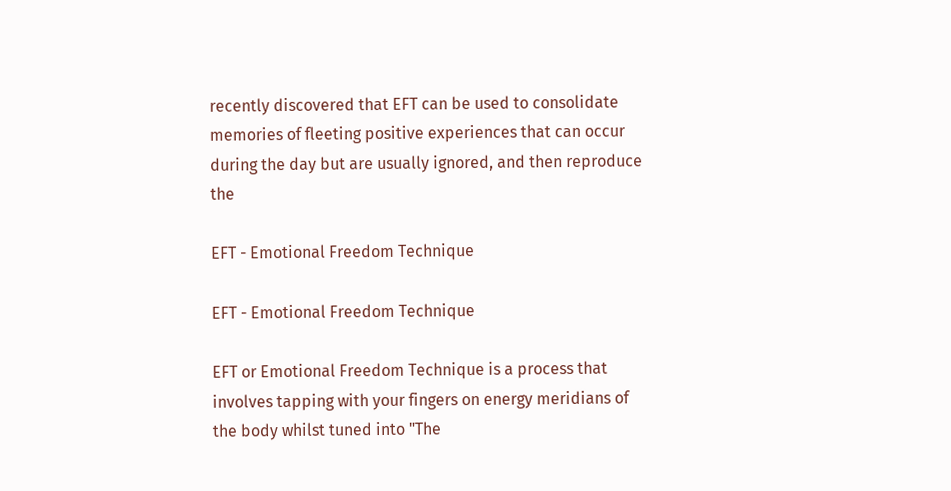recently discovered that EFT can be used to consolidate memories of fleeting positive experiences that can occur during the day but are usually ignored, and then reproduce the

EFT - Emotional Freedom Technique

EFT - Emotional Freedom Technique

EFT or Emotional Freedom Technique is a process that involves tapping with your fingers on energy meridians of the body whilst tuned into "The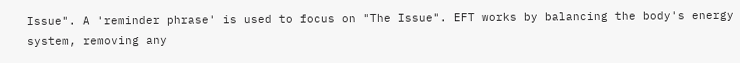Issue". A 'reminder phrase' is used to focus on "The Issue". EFT works by balancing the body's energy system, removing any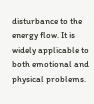disturbance to the energy flow. It is widely applicable to both emotional and physical problems.